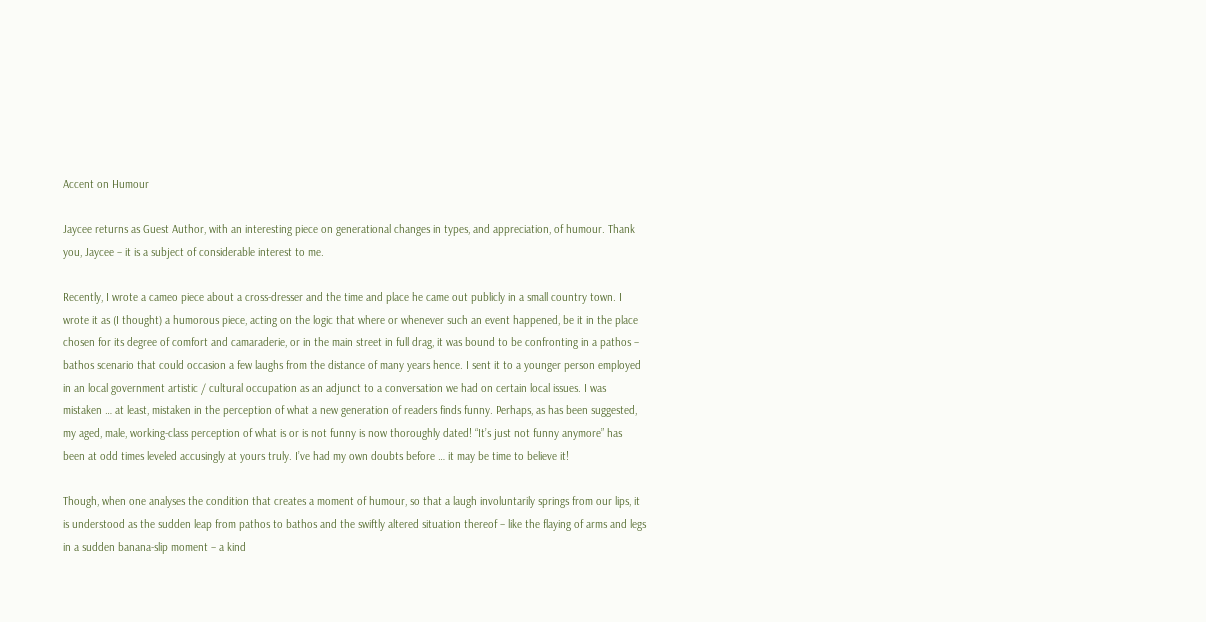Accent on Humour

Jaycee returns as Guest Author, with an interesting piece on generational changes in types, and appreciation, of humour. Thank you, Jaycee – it is a subject of considerable interest to me.

Recently, I wrote a cameo piece about a cross-dresser and the time and place he came out publicly in a small country town. I wrote it as (I thought) a humorous piece, acting on the logic that where or whenever such an event happened, be it in the place chosen for its degree of comfort and camaraderie, or in the main street in full drag, it was bound to be confronting in a pathos – bathos scenario that could occasion a few laughs from the distance of many years hence. I sent it to a younger person employed in an local government artistic / cultural occupation as an adjunct to a conversation we had on certain local issues. I was mistaken … at least, mistaken in the perception of what a new generation of readers finds funny. Perhaps, as has been suggested, my aged, male, working-class perception of what is or is not funny is now thoroughly dated! “It’s just not funny anymore” has been at odd times leveled accusingly at yours truly. I’ve had my own doubts before … it may be time to believe it!

Though, when one analyses the condition that creates a moment of humour, so that a laugh involuntarily springs from our lips, it is understood as the sudden leap from pathos to bathos and the swiftly altered situation thereof – like the flaying of arms and legs in a sudden banana-slip moment – a kind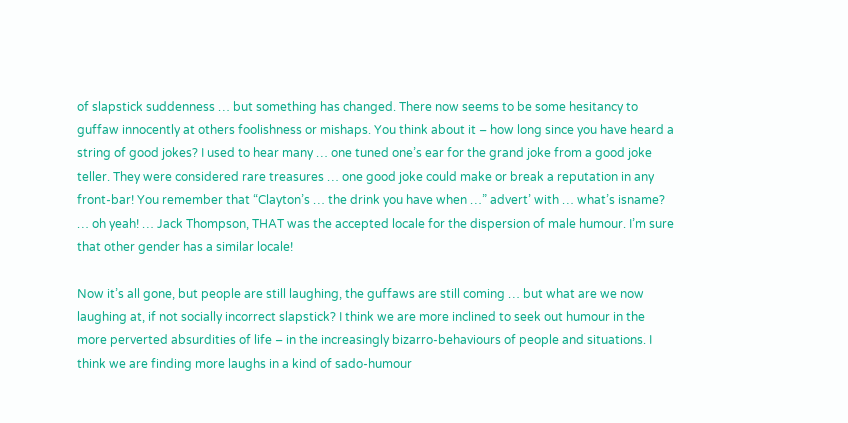of slapstick suddenness … but something has changed. There now seems to be some hesitancy to guffaw innocently at others foolishness or mishaps. You think about it – how long since you have heard a string of good jokes? I used to hear many … one tuned one’s ear for the grand joke from a good joke teller. They were considered rare treasures … one good joke could make or break a reputation in any front-bar! You remember that “Clayton’s … the drink you have when …” advert’ with … what’s isname? … oh yeah! … Jack Thompson, THAT was the accepted locale for the dispersion of male humour. I’m sure that other gender has a similar locale!

Now it’s all gone, but people are still laughing, the guffaws are still coming … but what are we now laughing at, if not socially incorrect slapstick? I think we are more inclined to seek out humour in the more perverted absurdities of life – in the increasingly bizarro-behaviours of people and situations. I think we are finding more laughs in a kind of sado-humour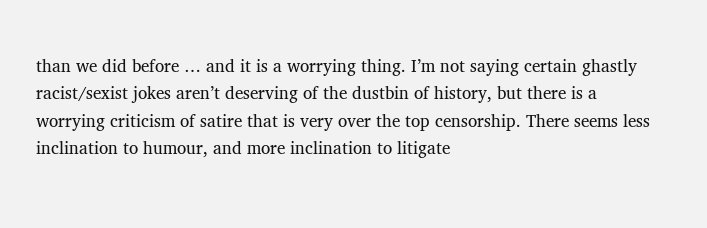than we did before … and it is a worrying thing. I’m not saying certain ghastly racist/sexist jokes aren’t deserving of the dustbin of history, but there is a worrying criticism of satire that is very over the top censorship. There seems less inclination to humour, and more inclination to litigate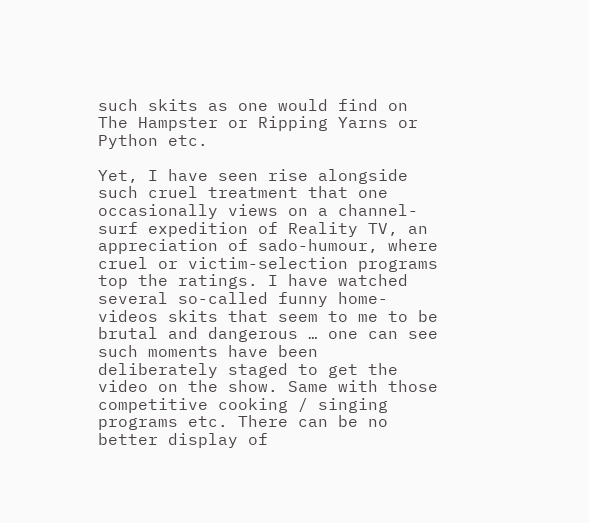such skits as one would find on The Hampster or Ripping Yarns or Python etc.

Yet, I have seen rise alongside such cruel treatment that one occasionally views on a channel-surf expedition of Reality TV, an appreciation of sado-humour, where cruel or victim-selection programs top the ratings. I have watched several so-called funny home-videos skits that seem to me to be brutal and dangerous … one can see such moments have been deliberately staged to get the video on the show. Same with those competitive cooking / singing programs etc. There can be no better display of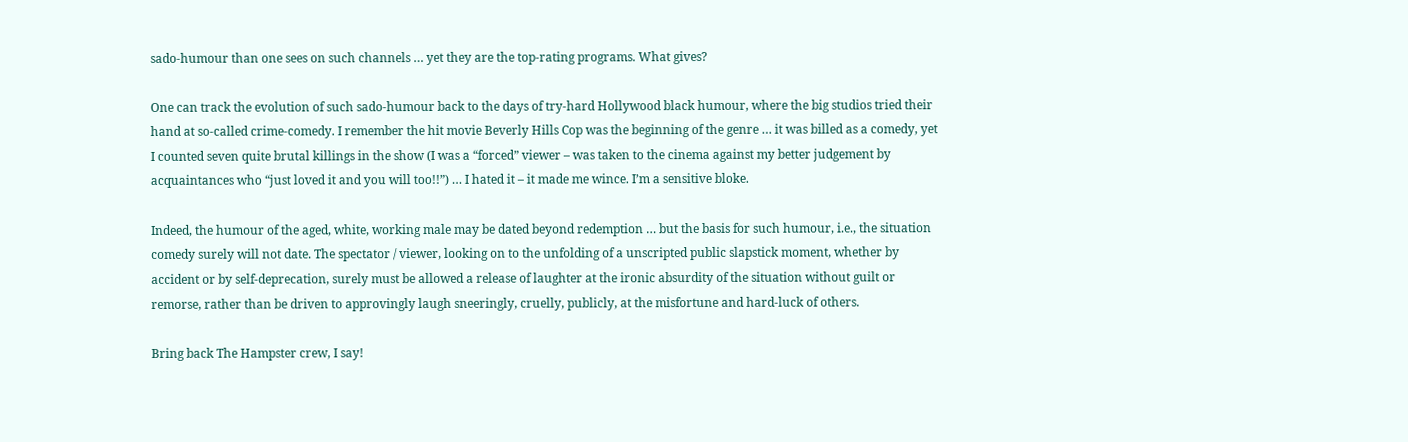sado-humour than one sees on such channels … yet they are the top-rating programs. What gives?

One can track the evolution of such sado-humour back to the days of try-hard Hollywood black humour, where the big studios tried their hand at so-called crime-comedy. I remember the hit movie Beverly Hills Cop was the beginning of the genre … it was billed as a comedy, yet I counted seven quite brutal killings in the show (I was a “forced” viewer – was taken to the cinema against my better judgement by acquaintances who “just loved it and you will too!!”) … I hated it – it made me wince. I’m a sensitive bloke.

Indeed, the humour of the aged, white, working male may be dated beyond redemption … but the basis for such humour, i.e., the situation comedy surely will not date. The spectator / viewer, looking on to the unfolding of a unscripted public slapstick moment, whether by accident or by self-deprecation, surely must be allowed a release of laughter at the ironic absurdity of the situation without guilt or remorse, rather than be driven to approvingly laugh sneeringly, cruelly, publicly, at the misfortune and hard-luck of others.

Bring back The Hampster crew, I say!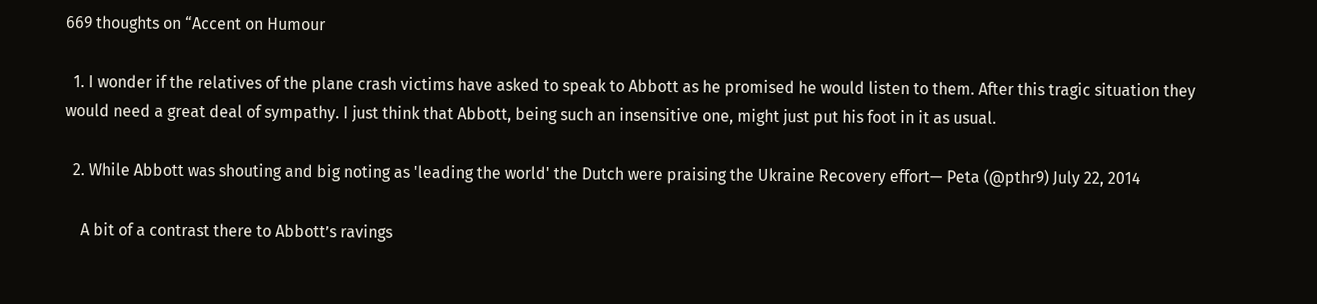669 thoughts on “Accent on Humour

  1. I wonder if the relatives of the plane crash victims have asked to speak to Abbott as he promised he would listen to them. After this tragic situation they would need a great deal of sympathy. I just think that Abbott, being such an insensitive one, might just put his foot in it as usual.

  2. While Abbott was shouting and big noting as 'leading the world' the Dutch were praising the Ukraine Recovery effort— Peta (@pthr9) July 22, 2014

    A bit of a contrast there to Abbott’s ravings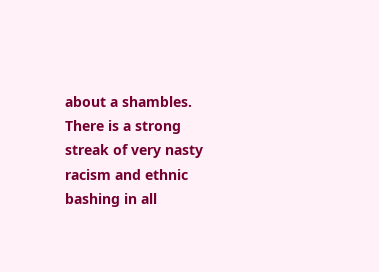about a shambles. There is a strong streak of very nasty racism and ethnic bashing in all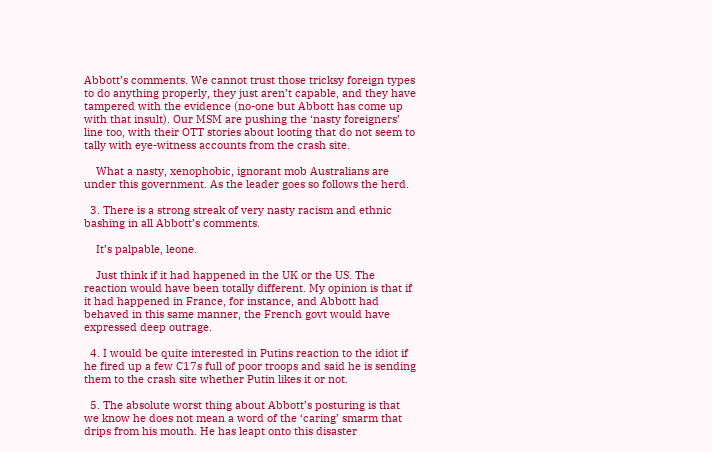Abbott’s comments. We cannot trust those tricksy foreign types to do anything properly, they just aren’t capable, and they have tampered with the evidence (no-one but Abbott has come up with that insult). Our MSM are pushing the ‘nasty foreigners’ line too, with their OTT stories about looting that do not seem to tally with eye-witness accounts from the crash site.

    What a nasty, xenophobic, ignorant mob Australians are under this government. As the leader goes so follows the herd.

  3. There is a strong streak of very nasty racism and ethnic bashing in all Abbott’s comments.

    It’s palpable, leone.

    Just think if it had happened in the UK or the US. The reaction would have been totally different. My opinion is that if it had happened in France, for instance, and Abbott had behaved in this same manner, the French govt would have expressed deep outrage.

  4. I would be quite interested in Putins reaction to the idiot if he fired up a few C17s full of poor troops and said he is sending them to the crash site whether Putin likes it or not.

  5. The absolute worst thing about Abbott’s posturing is that we know he does not mean a word of the ‘caring’ smarm that drips from his mouth. He has leapt onto this disaster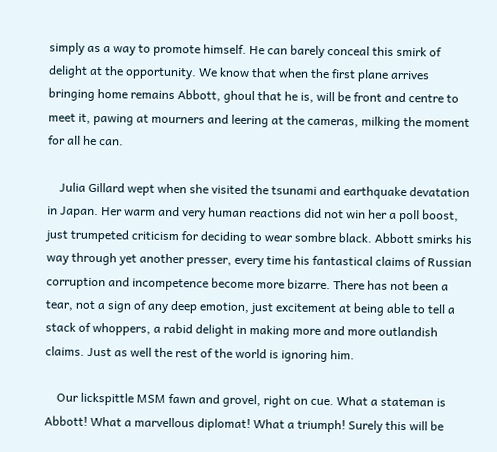simply as a way to promote himself. He can barely conceal this smirk of delight at the opportunity. We know that when the first plane arrives bringing home remains Abbott, ghoul that he is, will be front and centre to meet it, pawing at mourners and leering at the cameras, milking the moment for all he can.

    Julia Gillard wept when she visited the tsunami and earthquake devatation in Japan. Her warm and very human reactions did not win her a poll boost, just trumpeted criticism for deciding to wear sombre black. Abbott smirks his way through yet another presser, every time his fantastical claims of Russian corruption and incompetence become more bizarre. There has not been a tear, not a sign of any deep emotion, just excitement at being able to tell a stack of whoppers, a rabid delight in making more and more outlandish claims. Just as well the rest of the world is ignoring him.

    Our lickspittle MSM fawn and grovel, right on cue. What a stateman is Abbott! What a marvellous diplomat! What a triumph! Surely this will be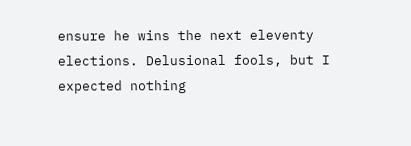ensure he wins the next eleventy elections. Delusional fools, but I expected nothing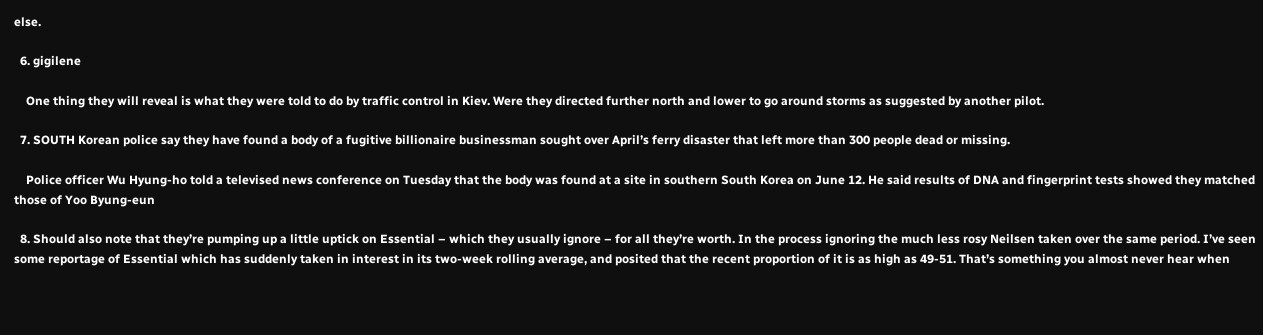else.

  6. gigilene

    One thing they will reveal is what they were told to do by traffic control in Kiev. Were they directed further north and lower to go around storms as suggested by another pilot.

  7. SOUTH Korean police say they have found a body of a fugitive billionaire businessman sought over April’s ferry disaster that left more than 300 people dead or missing.

    Police officer Wu Hyung-ho told a televised news conference on Tuesday that the body was found at a site in southern South Korea on June 12. He said results of DNA and fingerprint tests showed they matched those of Yoo Byung-eun

  8. Should also note that they’re pumping up a little uptick on Essential – which they usually ignore – for all they’re worth. In the process ignoring the much less rosy Neilsen taken over the same period. I’ve seen some reportage of Essential which has suddenly taken in interest in its two-week rolling average, and posited that the recent proportion of it is as high as 49-51. That’s something you almost never hear when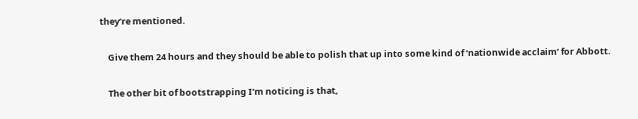they’re mentioned.

    Give them 24 hours and they should be able to polish that up into some kind of ‘nationwide acclaim’ for Abbott.

    The other bit of bootstrapping I’m noticing is that,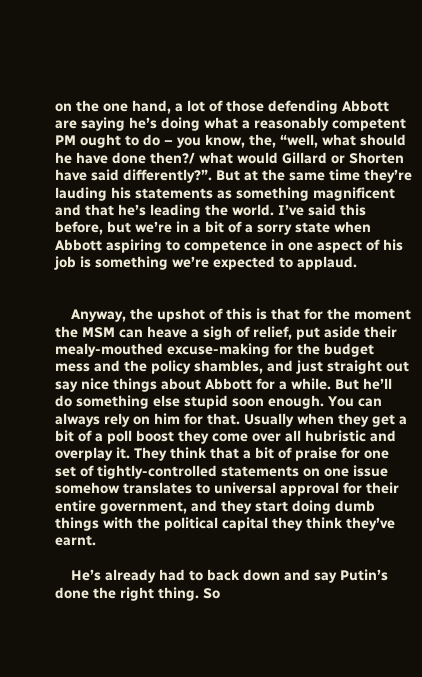on the one hand, a lot of those defending Abbott are saying he’s doing what a reasonably competent PM ought to do – you know, the, “well, what should he have done then?/ what would Gillard or Shorten have said differently?”. But at the same time they’re lauding his statements as something magnificent and that he’s leading the world. I’ve said this before, but we’re in a bit of a sorry state when Abbott aspiring to competence in one aspect of his job is something we’re expected to applaud.


    Anyway, the upshot of this is that for the moment the MSM can heave a sigh of relief, put aside their mealy-mouthed excuse-making for the budget mess and the policy shambles, and just straight out say nice things about Abbott for a while. But he’ll do something else stupid soon enough. You can always rely on him for that. Usually when they get a bit of a poll boost they come over all hubristic and overplay it. They think that a bit of praise for one set of tightly-controlled statements on one issue somehow translates to universal approval for their entire government, and they start doing dumb things with the political capital they think they’ve earnt.

    He’s already had to back down and say Putin’s done the right thing. So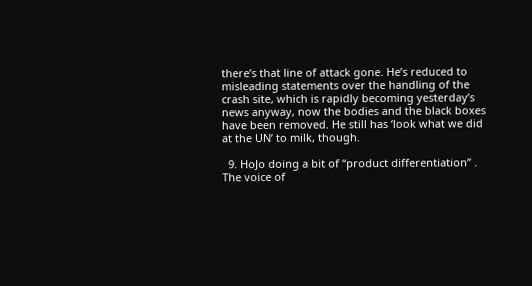there’s that line of attack gone. He’s reduced to misleading statements over the handling of the crash site, which is rapidly becoming yesterday’s news anyway, now the bodies and the black boxes have been removed. He still has ‘look what we did at the UN’ to milk, though.

  9. HoJo doing a bit of “product differentiation” . The voice of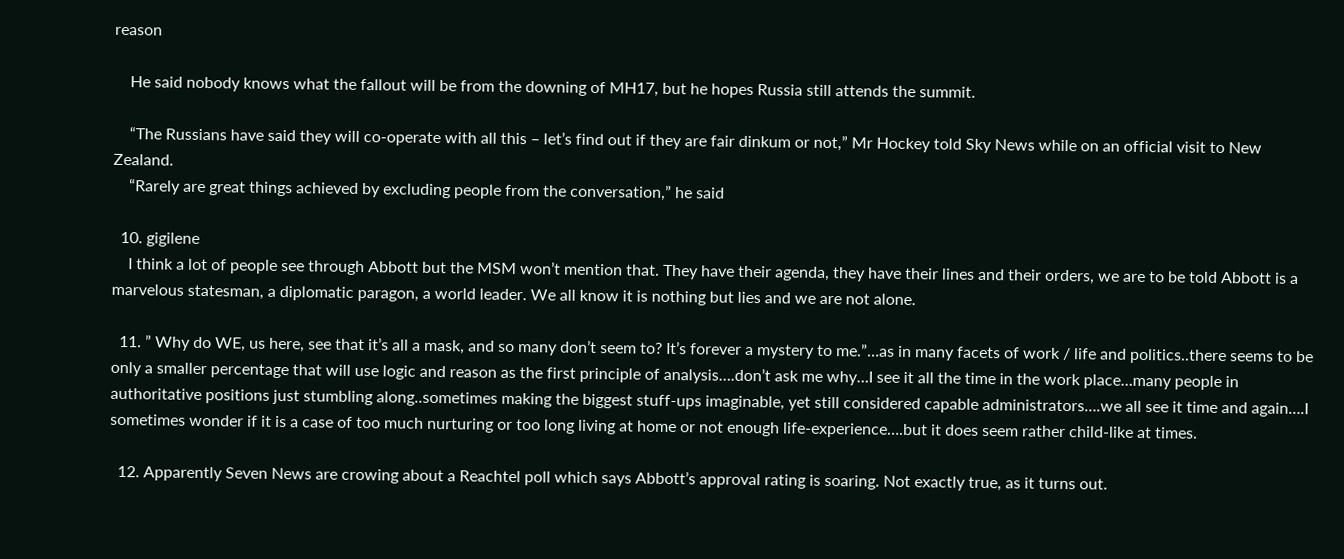reason

    He said nobody knows what the fallout will be from the downing of MH17, but he hopes Russia still attends the summit.

    “The Russians have said they will co-operate with all this – let’s find out if they are fair dinkum or not,” Mr Hockey told Sky News while on an official visit to New Zealand.
    “Rarely are great things achieved by excluding people from the conversation,” he said

  10. gigilene
    I think a lot of people see through Abbott but the MSM won’t mention that. They have their agenda, they have their lines and their orders, we are to be told Abbott is a marvelous statesman, a diplomatic paragon, a world leader. We all know it is nothing but lies and we are not alone.

  11. ” Why do WE, us here, see that it’s all a mask, and so many don’t seem to? It’s forever a mystery to me.”…as in many facets of work / life and politics..there seems to be only a smaller percentage that will use logic and reason as the first principle of analysis….don’t ask me why…I see it all the time in the work place…many people in authoritative positions just stumbling along..sometimes making the biggest stuff-ups imaginable, yet still considered capable administrators….we all see it time and again….I sometimes wonder if it is a case of too much nurturing or too long living at home or not enough life-experience….but it does seem rather child-like at times.

  12. Apparently Seven News are crowing about a Reachtel poll which says Abbott’s approval rating is soaring. Not exactly true, as it turns out.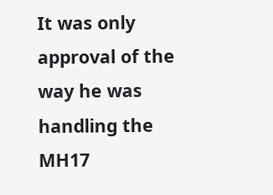It was only approval of the way he was handling the MH17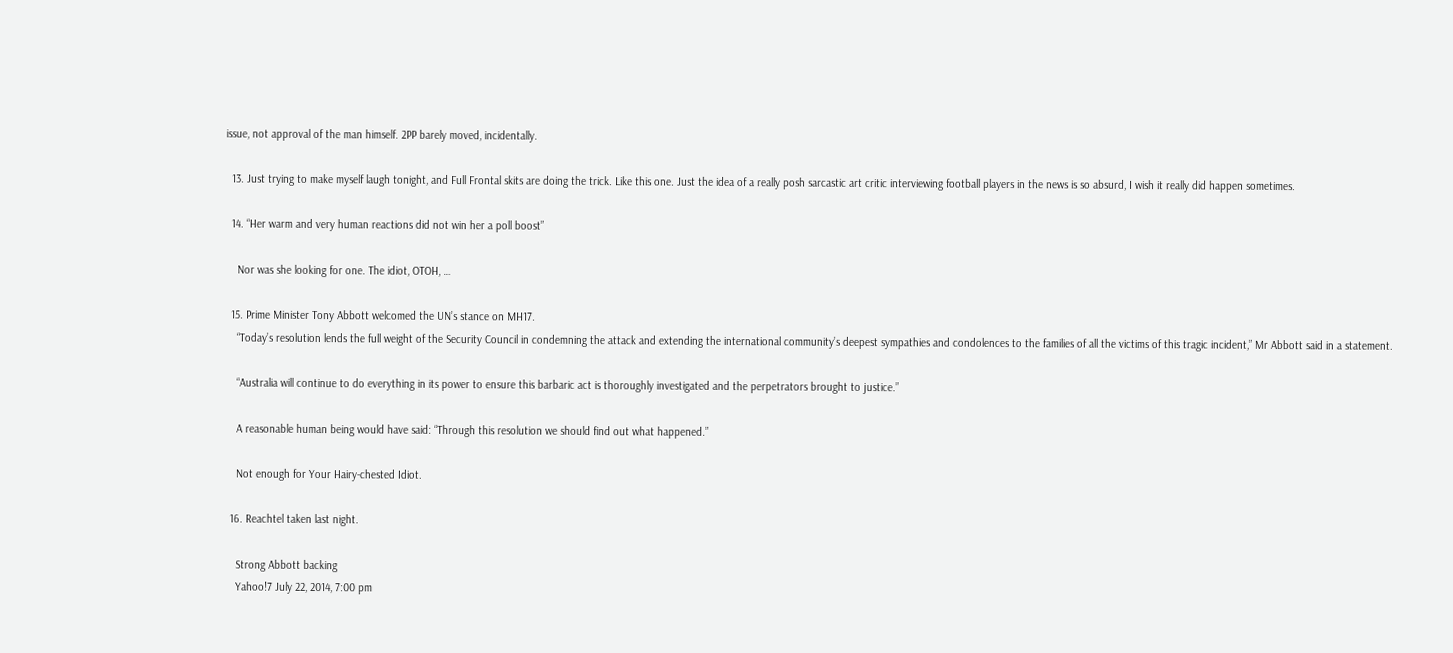issue, not approval of the man himself. 2PP barely moved, incidentally.

  13. Just trying to make myself laugh tonight, and Full Frontal skits are doing the trick. Like this one. Just the idea of a really posh sarcastic art critic interviewing football players in the news is so absurd, I wish it really did happen sometimes.

  14. “Her warm and very human reactions did not win her a poll boost”

    Nor was she looking for one. The idiot, OTOH, …

  15. Prime Minister Tony Abbott welcomed the UN’s stance on MH17.
    “Today’s resolution lends the full weight of the Security Council in condemning the attack and extending the international community’s deepest sympathies and condolences to the families of all the victims of this tragic incident,” Mr Abbott said in a statement.

    “Australia will continue to do everything in its power to ensure this barbaric act is thoroughly investigated and the perpetrators brought to justice.”

    A reasonable human being would have said: “Through this resolution we should find out what happened.”

    Not enough for Your Hairy-chested Idiot.

  16. Reachtel taken last night.

    Strong Abbott backing
    Yahoo!7 July 22, 2014, 7:00 pm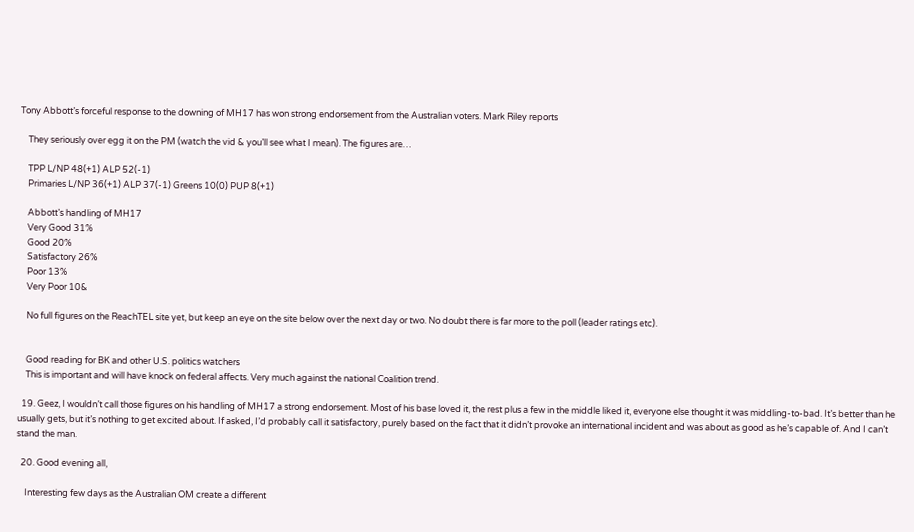Tony Abbott’s forceful response to the downing of MH17 has won strong endorsement from the Australian voters. Mark Riley reports

    They seriously over egg it on the PM (watch the vid & you’ll see what I mean). The figures are…

    TPP L/NP 48(+1) ALP 52(-1)
    Primaries L/NP 36(+1) ALP 37(-1) Greens 10(0) PUP 8(+1)

    Abbott’s handling of MH17
    Very Good 31%
    Good 20%
    Satisfactory 26%
    Poor 13%
    Very Poor 10&

    No full figures on the ReachTEL site yet, but keep an eye on the site below over the next day or two. No doubt there is far more to the poll (leader ratings etc).


    Good reading for BK and other U.S. politics watchers
    This is important and will have knock on federal affects. Very much against the national Coalition trend.

  19. Geez, I wouldn’t call those figures on his handling of MH17 a strong endorsement. Most of his base loved it, the rest plus a few in the middle liked it, everyone else thought it was middling-to-bad. It’s better than he usually gets, but it’s nothing to get excited about. If asked, I’d probably call it satisfactory, purely based on the fact that it didn’t provoke an international incident and was about as good as he’s capable of. And I can’t stand the man.

  20. Good evening all,

    Interesting few days as the Australian OM create a different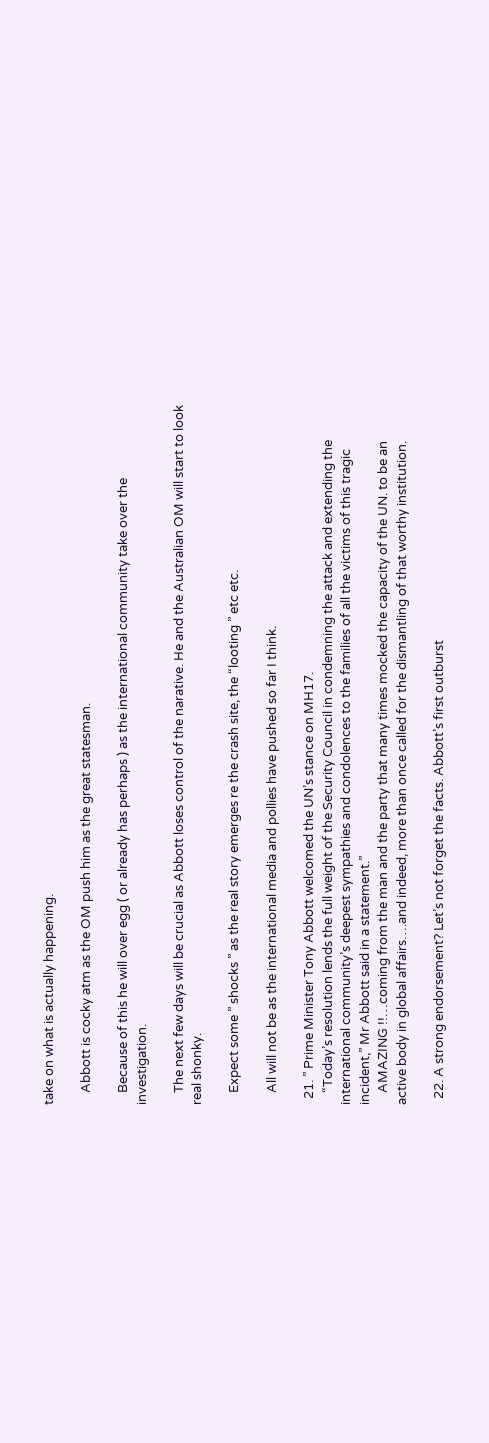take on what is actually happening.

    Abbott is cocky atm as the OM push him as the great statesman.

    Because of this he will over egg ( or already has perhaps ) as the international community take over the investigation.

    The next few days will be crucial as Abbott loses control of the narative. He and the Australian OM will start to look real shonky.

    Expect some ” shocks ” as the real story emerges re the crash site, the “looting ” etc etc.

    All will not be as the international media and pollies have pushed so far I think.

  21. ” Prime Minister Tony Abbott welcomed the UN’s stance on MH17.
    “Today’s resolution lends the full weight of the Security Council in condemning the attack and extending the international community’s deepest sympathies and condolences to the families of all the victims of this tragic incident,” Mr Abbott said in a statement.”
    AMAZING !!…coming from the man and the party that many times mocked the capacity of the UN. to be an active body in global affairs….and indeed, more than once called for the dismantling of that worthy institution.

  22. A strong endorsement? Let’s not forget the facts. Abbott’s first outburst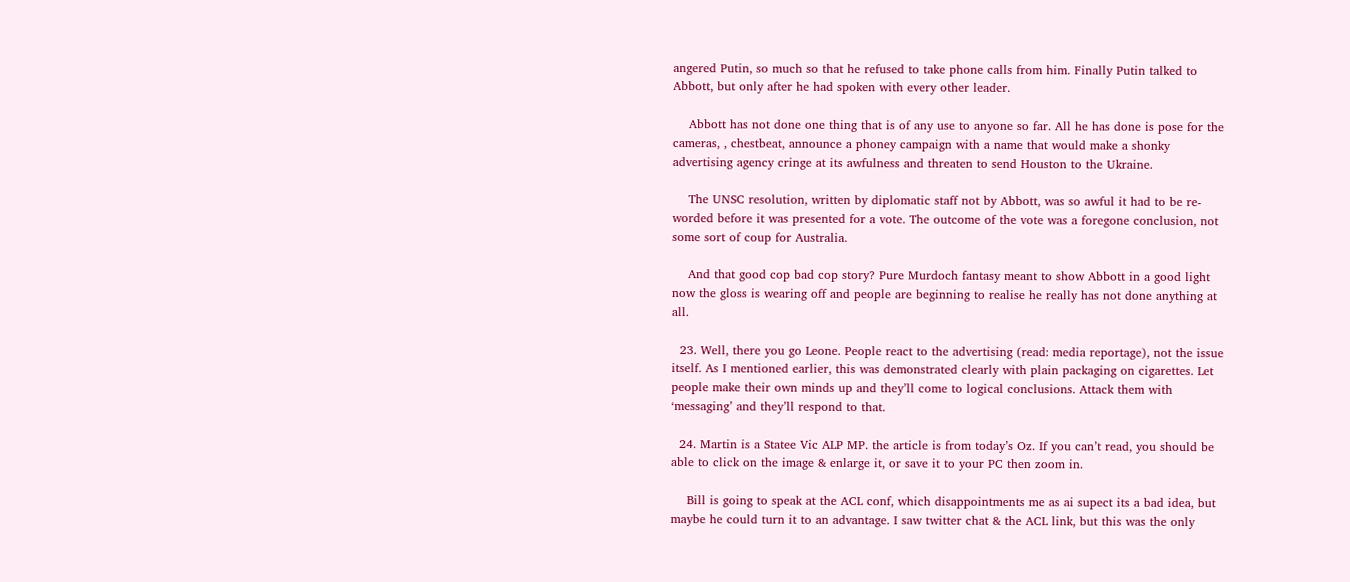angered Putin, so much so that he refused to take phone calls from him. Finally Putin talked to Abbott, but only after he had spoken with every other leader.

    Abbott has not done one thing that is of any use to anyone so far. All he has done is pose for the cameras, , chestbeat, announce a phoney campaign with a name that would make a shonky advertising agency cringe at its awfulness and threaten to send Houston to the Ukraine.

    The UNSC resolution, written by diplomatic staff not by Abbott, was so awful it had to be re-worded before it was presented for a vote. The outcome of the vote was a foregone conclusion, not some sort of coup for Australia.

    And that good cop bad cop story? Pure Murdoch fantasy meant to show Abbott in a good light now the gloss is wearing off and people are beginning to realise he really has not done anything at all.

  23. Well, there you go Leone. People react to the advertising (read: media reportage), not the issue itself. As I mentioned earlier, this was demonstrated clearly with plain packaging on cigarettes. Let people make their own minds up and they’ll come to logical conclusions. Attack them with ‘messaging’ and they’ll respond to that.

  24. Martin is a Statee Vic ALP MP. the article is from today’s Oz. If you can’t read, you should be able to click on the image & enlarge it, or save it to your PC then zoom in.

    Bill is going to speak at the ACL conf, which disappointments me as ai supect its a bad idea, but maybe he could turn it to an advantage. I saw twitter chat & the ACL link, but this was the only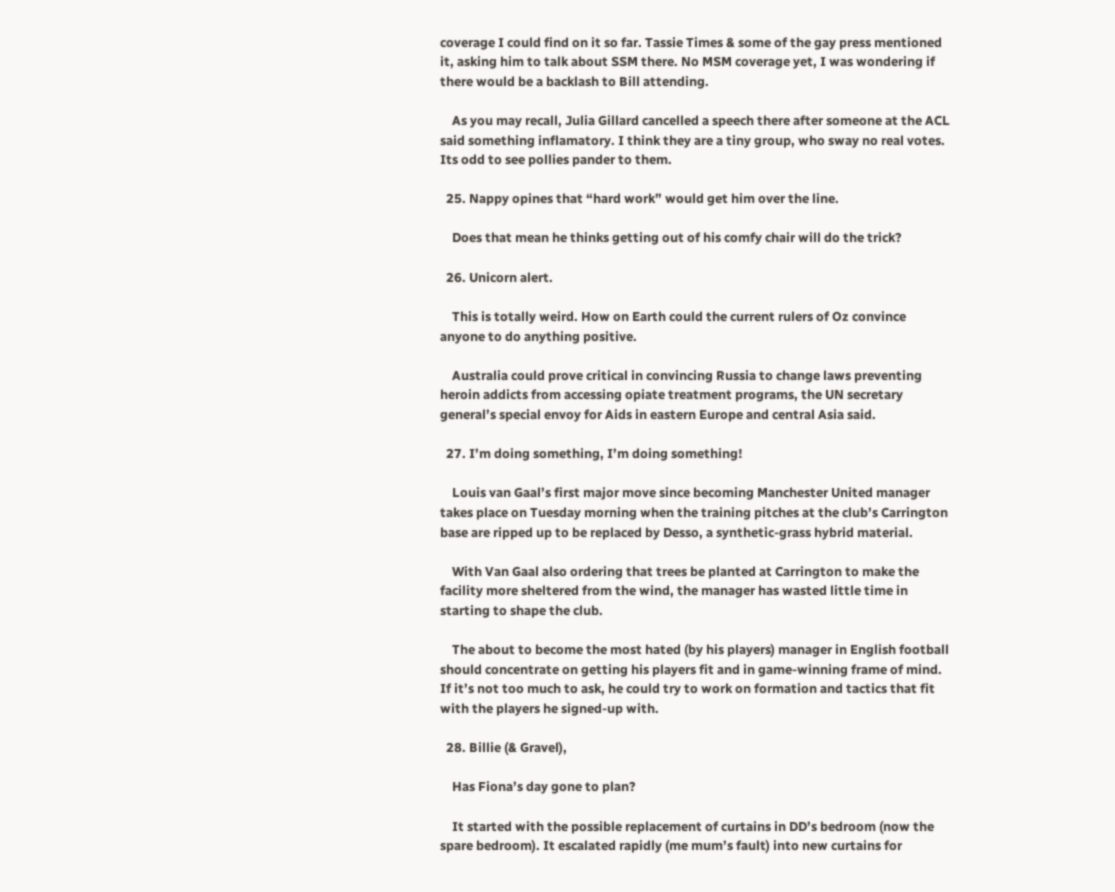coverage I could find on it so far. Tassie Times & some of the gay press mentioned it, asking him to talk about SSM there. No MSM coverage yet, I was wondering if there would be a backlash to Bill attending.

    As you may recall, Julia Gillard cancelled a speech there after someone at the ACL said something inflamatory. I think they are a tiny group, who sway no real votes. Its odd to see pollies pander to them.

  25. Nappy opines that “hard work” would get him over the line.

    Does that mean he thinks getting out of his comfy chair will do the trick?

  26. Unicorn alert.

    This is totally weird. How on Earth could the current rulers of Oz convince anyone to do anything positive.

    Australia could prove critical in convincing Russia to change laws preventing heroin addicts from accessing opiate treatment programs, the UN secretary general’s special envoy for Aids in eastern Europe and central Asia said.

  27. I’m doing something, I’m doing something!

    Louis van Gaal’s first major move since becoming Manchester United manager takes place on Tuesday morning when the training pitches at the club’s Carrington base are ripped up to be replaced by Desso, a synthetic-grass hybrid material.

    With Van Gaal also ordering that trees be planted at Carrington to make the facility more sheltered from the wind, the manager has wasted little time in starting to shape the club.

    The about to become the most hated (by his players) manager in English football should concentrate on getting his players fit and in game-winning frame of mind. If it’s not too much to ask, he could try to work on formation and tactics that fit with the players he signed-up with.

  28. Billie (& Gravel),

    Has Fiona’s day gone to plan?

    It started with the possible replacement of curtains in DD’s bedroom (now the spare bedroom). It escalated rapidly (me mum’s fault) into new curtains for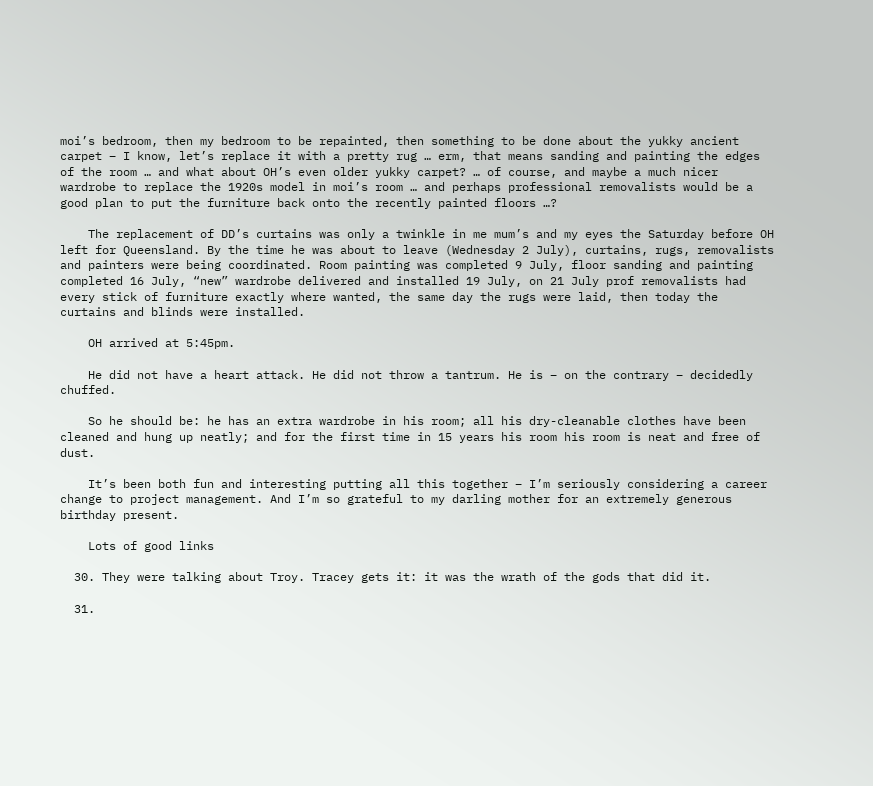moi’s bedroom, then my bedroom to be repainted, then something to be done about the yukky ancient carpet – I know, let’s replace it with a pretty rug … erm, that means sanding and painting the edges of the room … and what about OH’s even older yukky carpet? … of course, and maybe a much nicer wardrobe to replace the 1920s model in moi’s room … and perhaps professional removalists would be a good plan to put the furniture back onto the recently painted floors …?

    The replacement of DD’s curtains was only a twinkle in me mum’s and my eyes the Saturday before OH left for Queensland. By the time he was about to leave (Wednesday 2 July), curtains, rugs, removalists and painters were being coordinated. Room painting was completed 9 July, floor sanding and painting completed 16 July, “new” wardrobe delivered and installed 19 July, on 21 July prof removalists had every stick of furniture exactly where wanted, the same day the rugs were laid, then today the curtains and blinds were installed.

    OH arrived at 5:45pm.

    He did not have a heart attack. He did not throw a tantrum. He is – on the contrary – decidedly chuffed.

    So he should be: he has an extra wardrobe in his room; all his dry-cleanable clothes have been cleaned and hung up neatly; and for the first time in 15 years his room his room is neat and free of dust.

    It’s been both fun and interesting putting all this together – I’m seriously considering a career change to project management. And I’m so grateful to my darling mother for an extremely generous birthday present.

    Lots of good links

  30. They were talking about Troy. Tracey gets it: it was the wrath of the gods that did it.

  31.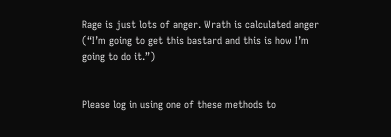Rage is just lots of anger. Wrath is calculated anger (“I’m going to get this bastard and this is how I’m going to do it.”)


Please log in using one of these methods to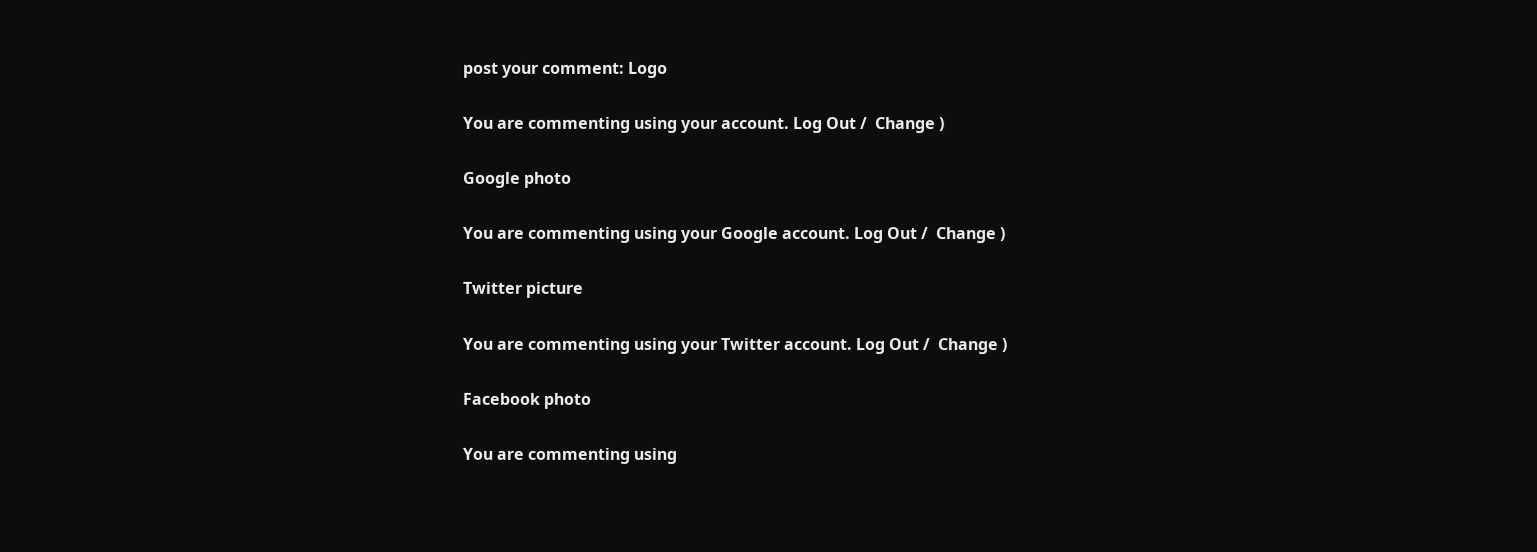post your comment: Logo

You are commenting using your account. Log Out /  Change )

Google photo

You are commenting using your Google account. Log Out /  Change )

Twitter picture

You are commenting using your Twitter account. Log Out /  Change )

Facebook photo

You are commenting using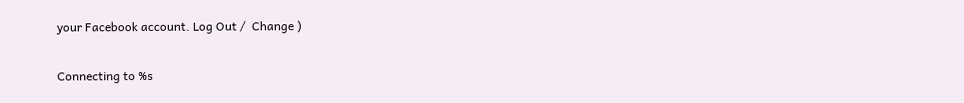your Facebook account. Log Out /  Change )

Connecting to %s